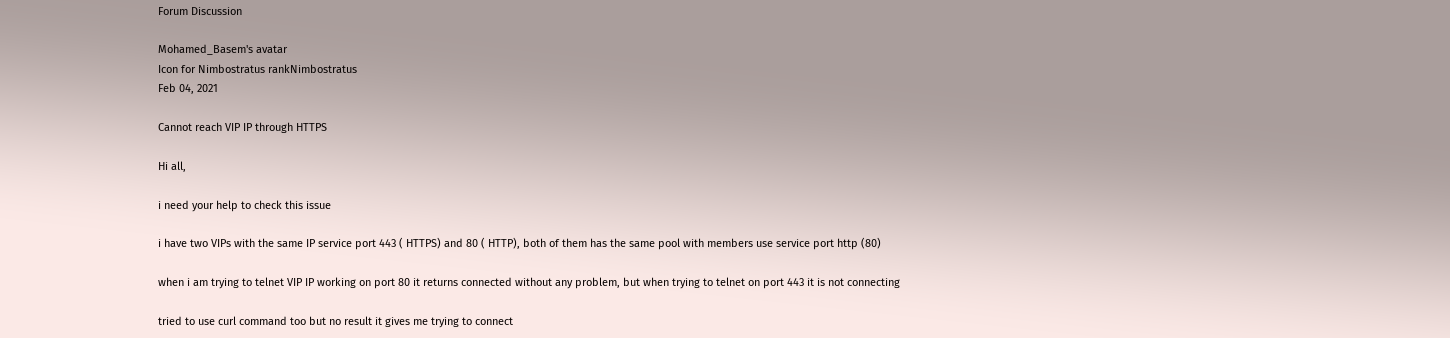Forum Discussion

Mohamed_Basem's avatar
Icon for Nimbostratus rankNimbostratus
Feb 04, 2021

Cannot reach VIP IP through HTTPS

Hi all,

i need your help to check this issue

i have two VIPs with the same IP service port 443 ( HTTPS) and 80 ( HTTP), both of them has the same pool with members use service port http (80)

when i am trying to telnet VIP IP working on port 80 it returns connected without any problem, but when trying to telnet on port 443 it is not connecting

tried to use curl command too but no result it gives me trying to connect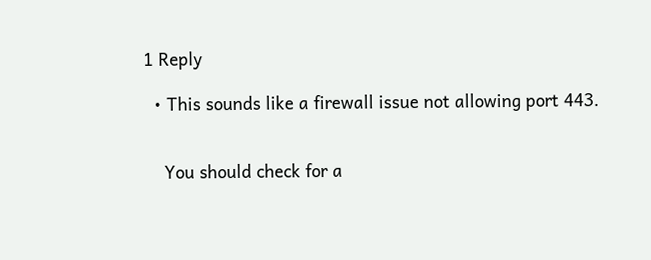1 Reply

  • This sounds like a firewall issue not allowing port 443.


    You should check for a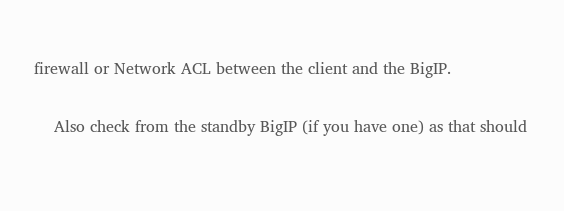firewall or Network ACL between the client and the BigIP.

    Also check from the standby BigIP (if you have one) as that should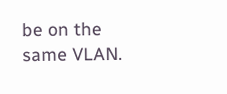be on the same VLAN.